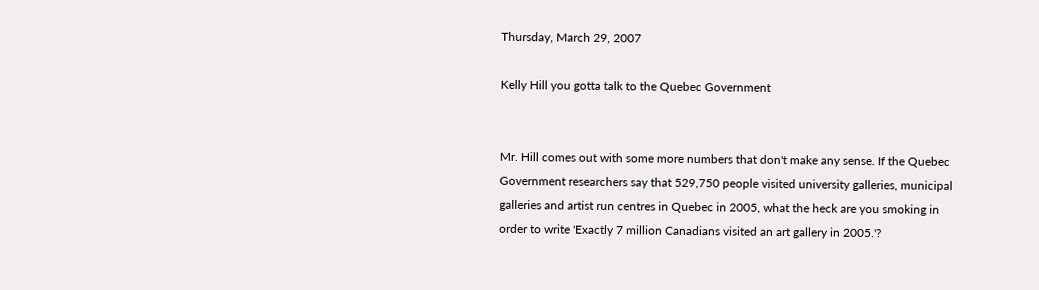Thursday, March 29, 2007

Kelly Hill you gotta talk to the Quebec Government


Mr. Hill comes out with some more numbers that don't make any sense. If the Quebec Government researchers say that 529,750 people visited university galleries, municipal galleries and artist run centres in Quebec in 2005, what the heck are you smoking in order to write 'Exactly 7 million Canadians visited an art gallery in 2005.'?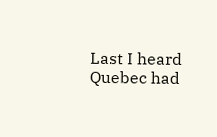Last I heard Quebec had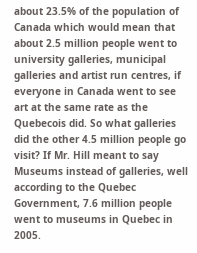about 23.5% of the population of Canada which would mean that about 2.5 million people went to university galleries, municipal galleries and artist run centres, if everyone in Canada went to see art at the same rate as the Quebecois did. So what galleries did the other 4.5 million people go visit? If Mr. Hill meant to say Museums instead of galleries, well according to the Quebec Government, 7.6 million people went to museums in Quebec in 2005.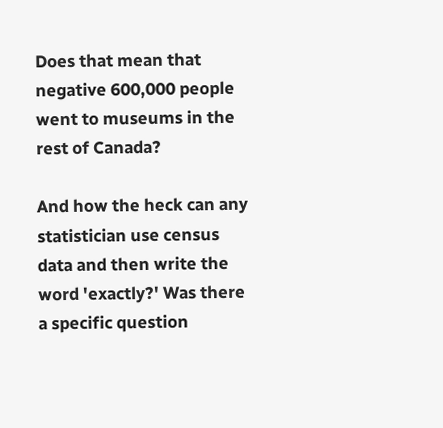Does that mean that negative 600,000 people went to museums in the rest of Canada?

And how the heck can any statistician use census data and then write the word 'exactly?' Was there a specific question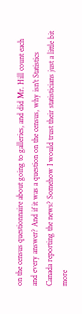on the census questionnaire about going to galleries, and did Mr. Hill count each and every answer? And if it was a question on the census, why isn't Statistics Canada reporting the news? Somehow I would trust their statisticians just a little bit more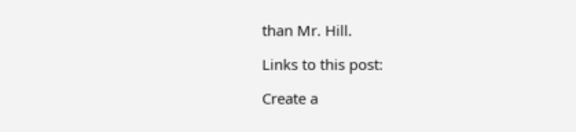than Mr. Hill.

Links to this post:

Create a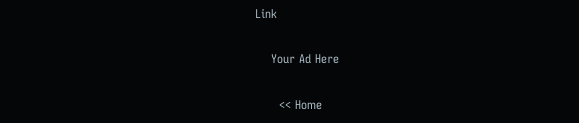Link

    Your Ad Here

      << Home